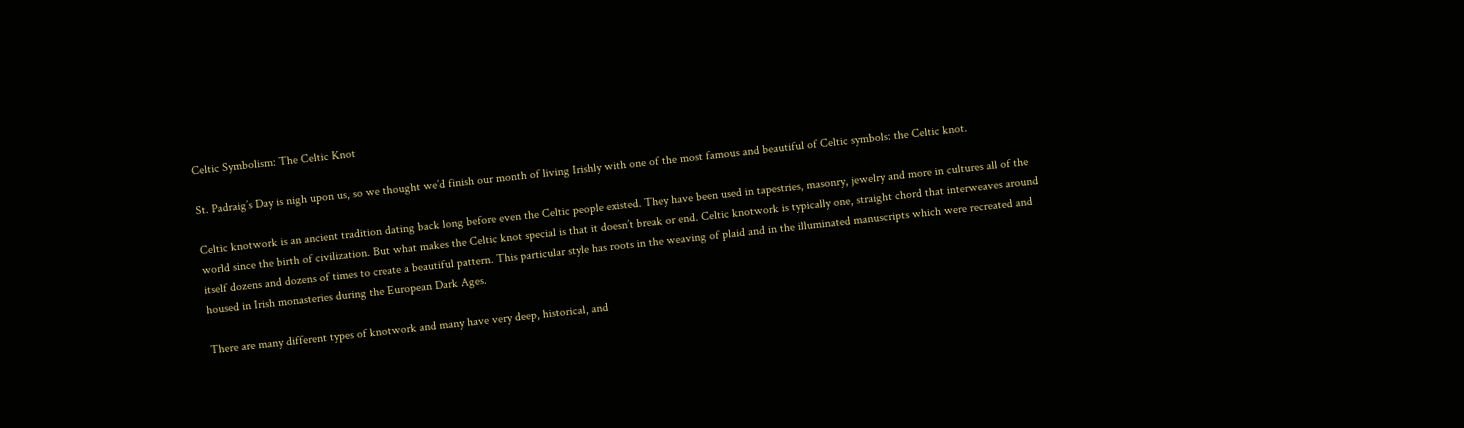Celtic Symbolism: The Celtic Knot

St. Padraig’s Day is nigh upon us, so we thought we’d finish our month of living Irishly with one of the most famous and beautiful of Celtic symbols: the Celtic knot.

Celtic knotwork is an ancient tradition dating back long before even the Celtic people existed. They have been used in tapestries, masonry, jewelry and more in cultures all of the world since the birth of civilization. But what makes the Celtic knot special is that it doesn’t break or end. Celtic knotwork is typically one, straight chord that interweaves around itself dozens and dozens of times to create a beautiful pattern. This particular style has roots in the weaving of plaid and in the illuminated manuscripts which were recreated and housed in Irish monasteries during the European Dark Ages.

There are many different types of knotwork and many have very deep, historical, and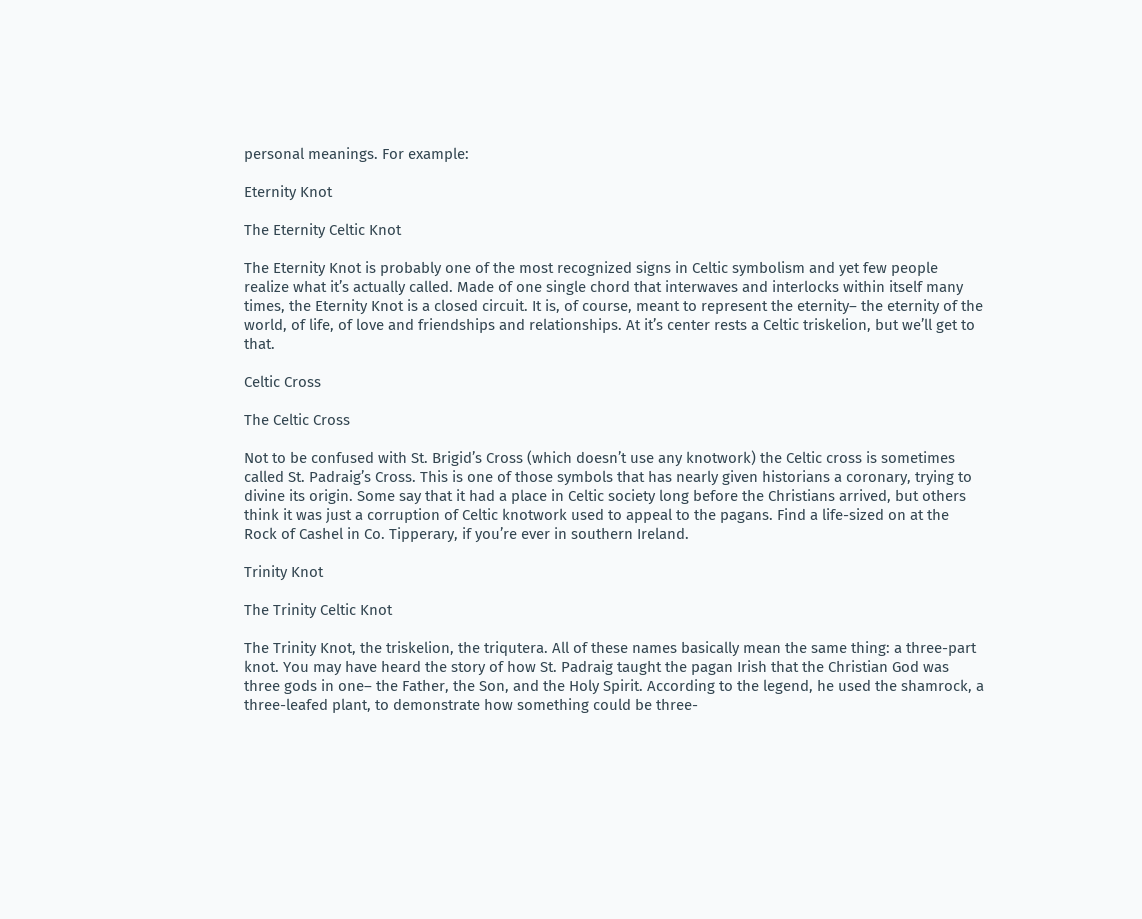personal meanings. For example:

Eternity Knot

The Eternity Celtic Knot

The Eternity Knot is probably one of the most recognized signs in Celtic symbolism and yet few people realize what it’s actually called. Made of one single chord that interwaves and interlocks within itself many times, the Eternity Knot is a closed circuit. It is, of course, meant to represent the eternity– the eternity of the world, of life, of love and friendships and relationships. At it’s center rests a Celtic triskelion, but we’ll get to that.

Celtic Cross

The Celtic Cross

Not to be confused with St. Brigid’s Cross (which doesn’t use any knotwork) the Celtic cross is sometimes called St. Padraig’s Cross. This is one of those symbols that has nearly given historians a coronary, trying to divine its origin. Some say that it had a place in Celtic society long before the Christians arrived, but others think it was just a corruption of Celtic knotwork used to appeal to the pagans. Find a life-sized on at the Rock of Cashel in Co. Tipperary, if you’re ever in southern Ireland.

Trinity Knot

The Trinity Celtic Knot

The Trinity Knot, the triskelion, the triqutera. All of these names basically mean the same thing: a three-part knot. You may have heard the story of how St. Padraig taught the pagan Irish that the Christian God was three gods in one– the Father, the Son, and the Holy Spirit. According to the legend, he used the shamrock, a three-leafed plant, to demonstrate how something could be three-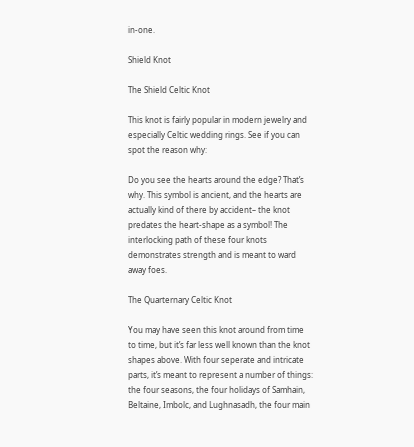in-one.

Shield Knot

The Shield Celtic Knot

This knot is fairly popular in modern jewelry and especially Celtic wedding rings. See if you can spot the reason why:

Do you see the hearts around the edge? That’s why. This symbol is ancient, and the hearts are actually kind of there by accident– the knot predates the heart-shape as a symbol! The interlocking path of these four knots demonstrates strength and is meant to ward away foes.

The Quarternary Celtic Knot

You may have seen this knot around from time to time, but it’s far less well known than the knot shapes above. With four seperate and intricate parts, it’s meant to represent a number of things: the four seasons, the four holidays of Samhain, Beltaine, Imbolc, and Lughnasadh, the four main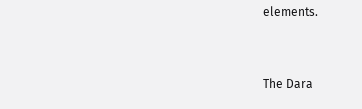elements.


The Dara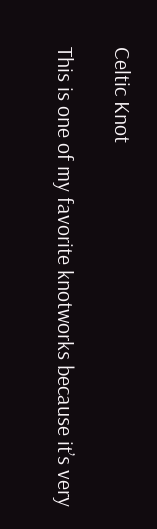Celtic Knot

This is one of my favorite knotworks because it’s very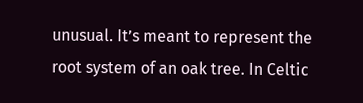unusual. It’s meant to represent the root system of an oak tree. In Celtic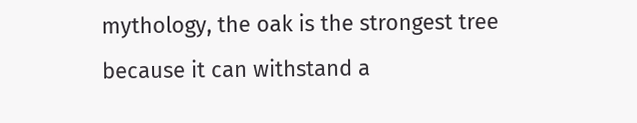mythology, the oak is the strongest tree because it can withstand a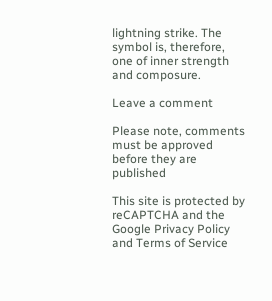lightning strike. The symbol is, therefore, one of inner strength and composure.

Leave a comment

Please note, comments must be approved before they are published

This site is protected by reCAPTCHA and the Google Privacy Policy and Terms of Service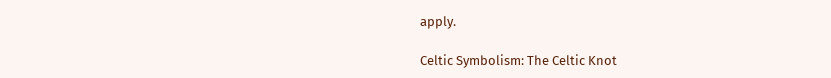apply.

Celtic Symbolism: The Celtic Knot